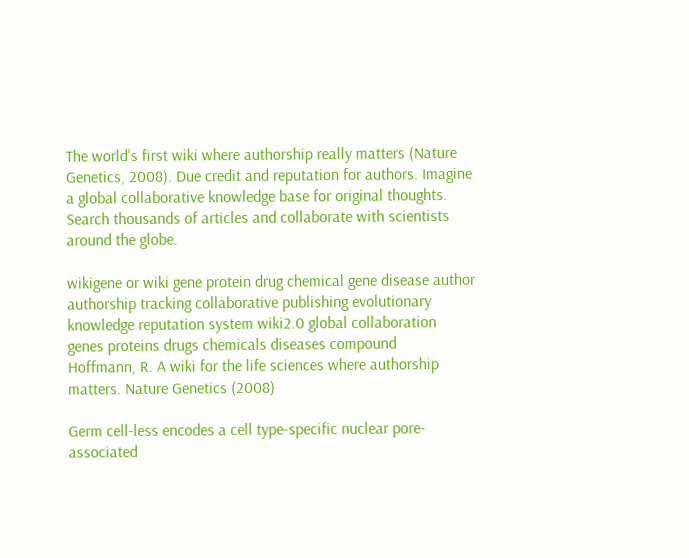The world's first wiki where authorship really matters (Nature Genetics, 2008). Due credit and reputation for authors. Imagine a global collaborative knowledge base for original thoughts. Search thousands of articles and collaborate with scientists around the globe.

wikigene or wiki gene protein drug chemical gene disease author authorship tracking collaborative publishing evolutionary knowledge reputation system wiki2.0 global collaboration genes proteins drugs chemicals diseases compound
Hoffmann, R. A wiki for the life sciences where authorship matters. Nature Genetics (2008)

Germ cell-less encodes a cell type-specific nuclear pore-associated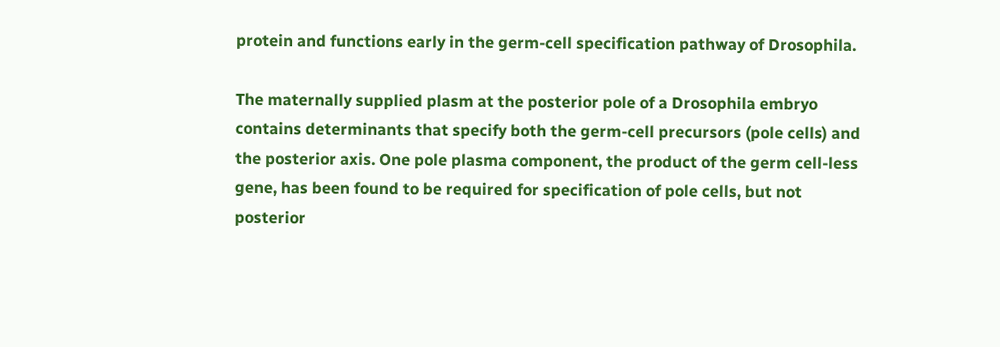protein and functions early in the germ-cell specification pathway of Drosophila.

The maternally supplied plasm at the posterior pole of a Drosophila embryo contains determinants that specify both the germ-cell precursors (pole cells) and the posterior axis. One pole plasma component, the product of the germ cell-less gene, has been found to be required for specification of pole cells, but not posterior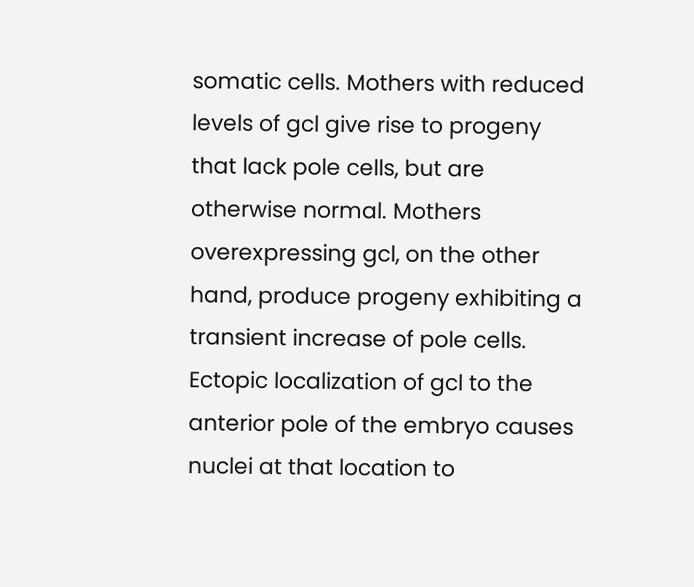somatic cells. Mothers with reduced levels of gcl give rise to progeny that lack pole cells, but are otherwise normal. Mothers overexpressing gcl, on the other hand, produce progeny exhibiting a transient increase of pole cells. Ectopic localization of gcl to the anterior pole of the embryo causes nuclei at that location to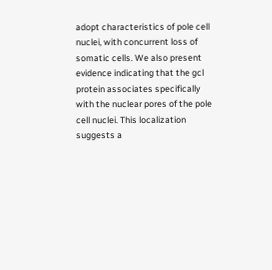adopt characteristics of pole cell nuclei, with concurrent loss of somatic cells. We also present evidence indicating that the gcl protein associates specifically with the nuclear pores of the pole cell nuclei. This localization suggests a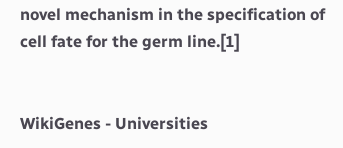novel mechanism in the specification of cell fate for the germ line.[1]


WikiGenes - Universities